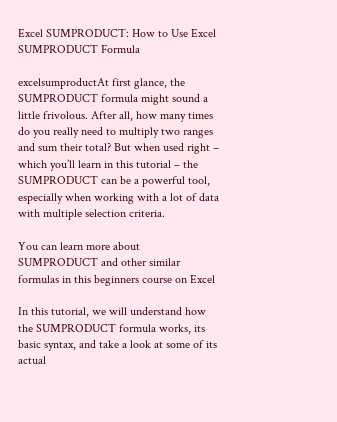Excel SUMPRODUCT: How to Use Excel SUMPRODUCT Formula

excelsumproductAt first glance, the SUMPRODUCT formula might sound a little frivolous. After all, how many times do you really need to multiply two ranges and sum their total? But when used right – which you’ll learn in this tutorial – the SUMPRODUCT can be a powerful tool, especially when working with a lot of data with multiple selection criteria.

You can learn more about SUMPRODUCT and other similar formulas in this beginners course on Excel

In this tutorial, we will understand how the SUMPRODUCT formula works, its basic syntax, and take a look at some of its actual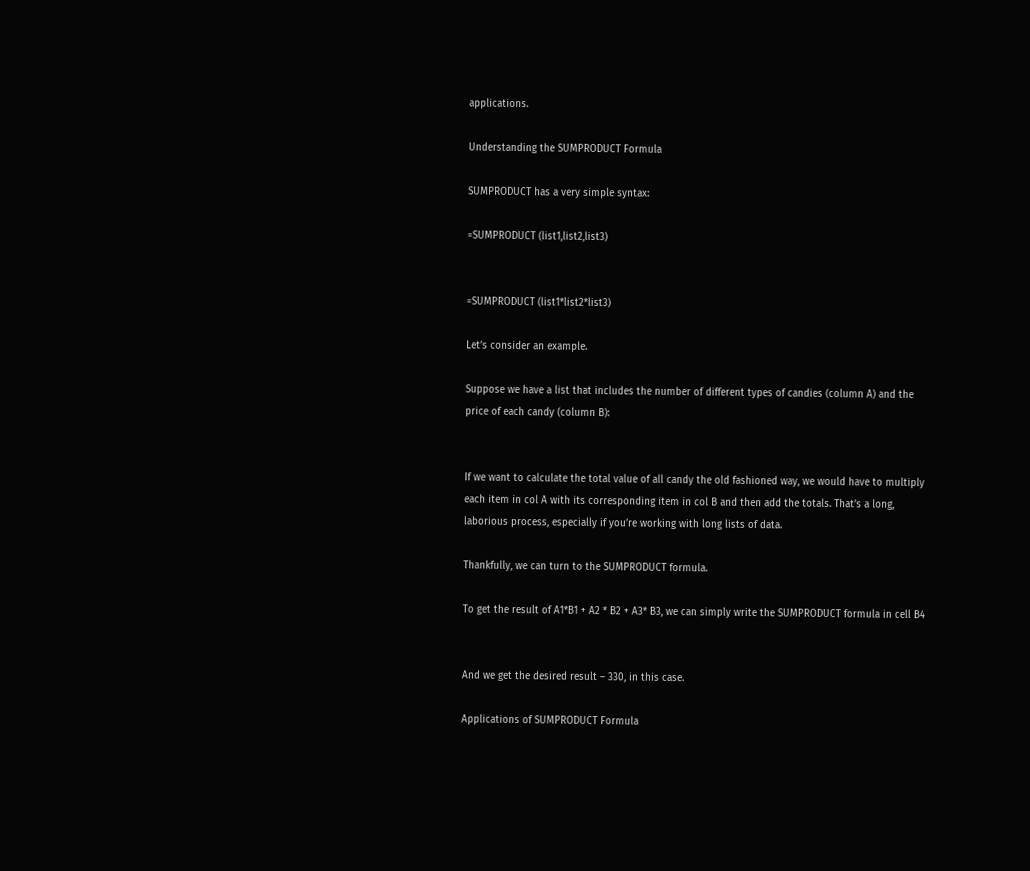applications.

Understanding the SUMPRODUCT Formula

SUMPRODUCT has a very simple syntax:

=SUMPRODUCT (list1,list2,list3)


=SUMPRODUCT (list1*list2*list3)

Let’s consider an example.

Suppose we have a list that includes the number of different types of candies (column A) and the price of each candy (column B):


If we want to calculate the total value of all candy the old fashioned way, we would have to multiply each item in col A with its corresponding item in col B and then add the totals. That’s a long, laborious process, especially if you’re working with long lists of data.

Thankfully, we can turn to the SUMPRODUCT formula.

To get the result of A1*B1 + A2 * B2 + A3* B3, we can simply write the SUMPRODUCT formula in cell B4


And we get the desired result – 330, in this case.

Applications of SUMPRODUCT Formula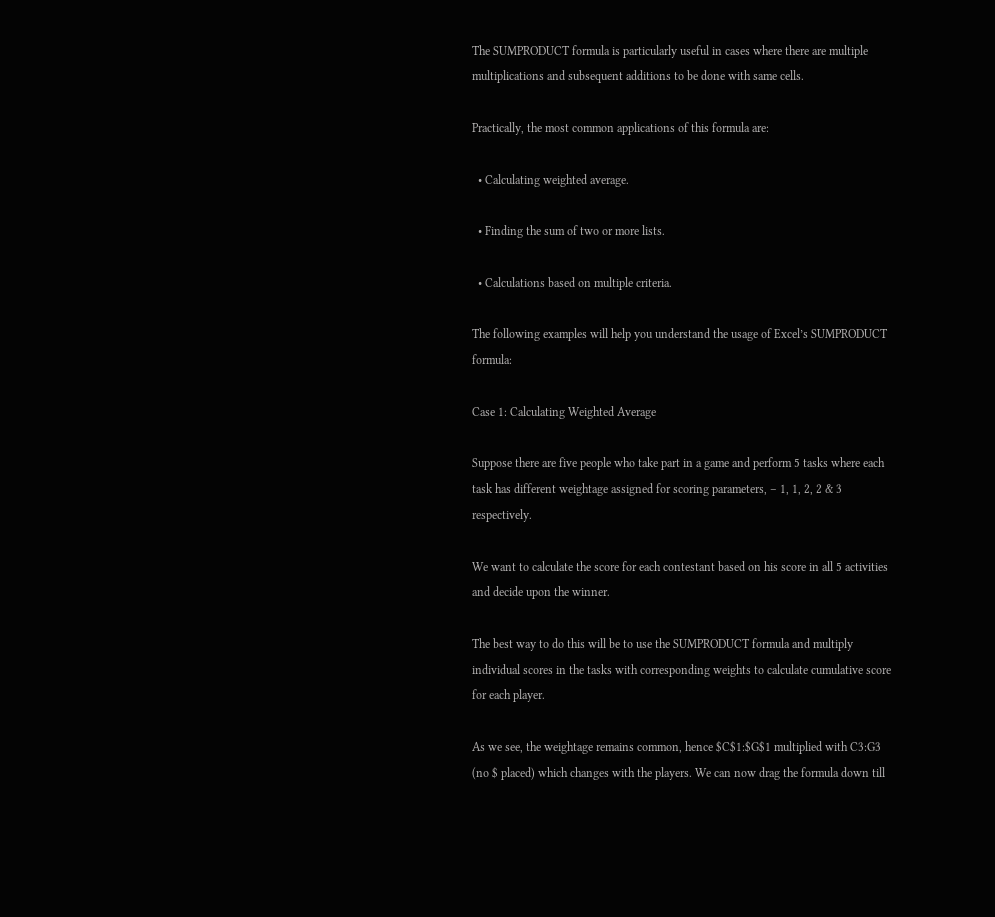The SUMPRODUCT formula is particularly useful in cases where there are multiple multiplications and subsequent additions to be done with same cells.

Practically, the most common applications of this formula are:

  • Calculating weighted average.

  • Finding the sum of two or more lists.

  • Calculations based on multiple criteria.

The following examples will help you understand the usage of Excel’s SUMPRODUCT formula:

Case 1: Calculating Weighted Average

Suppose there are five people who take part in a game and perform 5 tasks where each task has different weightage assigned for scoring parameters, – 1, 1, 2, 2 & 3 respectively.

We want to calculate the score for each contestant based on his score in all 5 activities and decide upon the winner.

The best way to do this will be to use the SUMPRODUCT formula and multiply individual scores in the tasks with corresponding weights to calculate cumulative score for each player.

As we see, the weightage remains common, hence $C$1:$G$1 multiplied with C3:G3 (no $ placed) which changes with the players. We can now drag the formula down till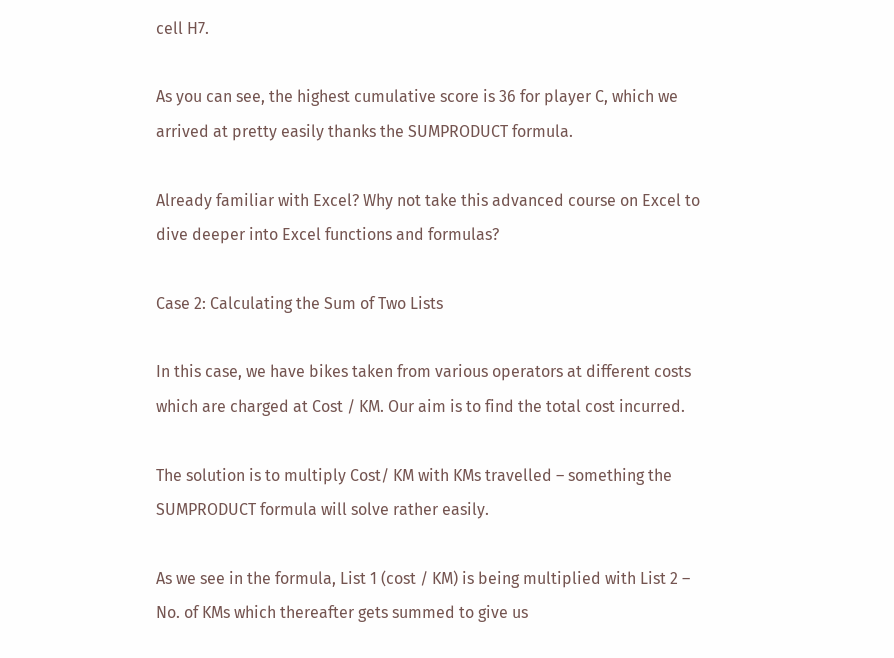cell H7.

As you can see, the highest cumulative score is 36 for player C, which we arrived at pretty easily thanks the SUMPRODUCT formula.

Already familiar with Excel? Why not take this advanced course on Excel to dive deeper into Excel functions and formulas?

Case 2: Calculating the Sum of Two Lists

In this case, we have bikes taken from various operators at different costs which are charged at Cost / KM. Our aim is to find the total cost incurred.

The solution is to multiply Cost/ KM with KMs travelled – something the SUMPRODUCT formula will solve rather easily.

As we see in the formula, List 1 (cost / KM) is being multiplied with List 2 – No. of KMs which thereafter gets summed to give us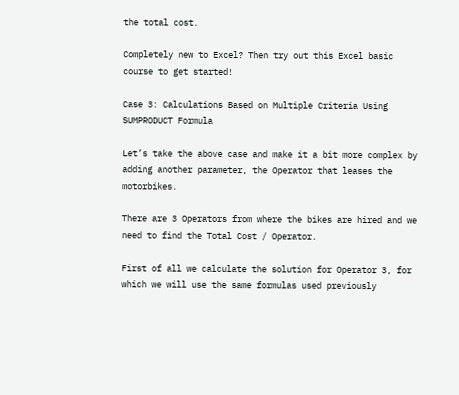the total cost.

Completely new to Excel? Then try out this Excel basic course to get started!

Case 3: Calculations Based on Multiple Criteria Using SUMPRODUCT Formula

Let’s take the above case and make it a bit more complex by adding another parameter, the Operator that leases the motorbikes.

There are 3 Operators from where the bikes are hired and we need to find the Total Cost / Operator.

First of all we calculate the solution for Operator 3, for which we will use the same formulas used previously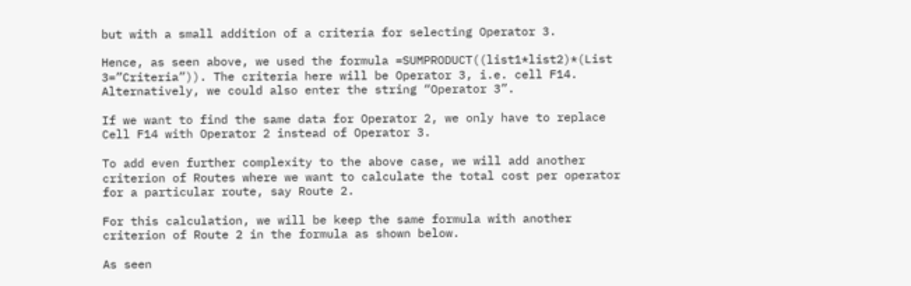but with a small addition of a criteria for selecting Operator 3.

Hence, as seen above, we used the formula =SUMPRODUCT((list1*list2)*(List 3=”Criteria”)). The criteria here will be Operator 3, i.e. cell F14. Alternatively, we could also enter the string “Operator 3”.

If we want to find the same data for Operator 2, we only have to replace Cell F14 with Operator 2 instead of Operator 3.

To add even further complexity to the above case, we will add another criterion of Routes where we want to calculate the total cost per operator for a particular route, say Route 2.

For this calculation, we will be keep the same formula with another criterion of Route 2 in the formula as shown below.

As seen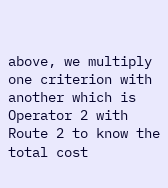above, we multiply one criterion with another which is Operator 2 with Route 2 to know the total cost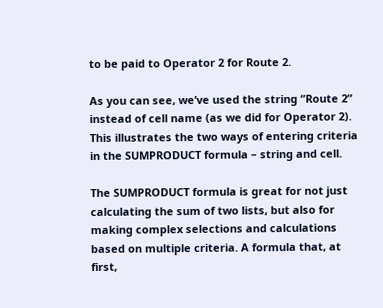to be paid to Operator 2 for Route 2.

As you can see, we’ve used the string “Route 2” instead of cell name (as we did for Operator 2). This illustrates the two ways of entering criteria in the SUMPRODUCT formula – string and cell.

The SUMPRODUCT formula is great for not just calculating the sum of two lists, but also for making complex selections and calculations based on multiple criteria. A formula that, at first,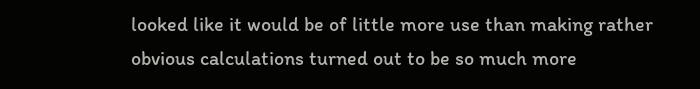looked like it would be of little more use than making rather obvious calculations turned out to be so much more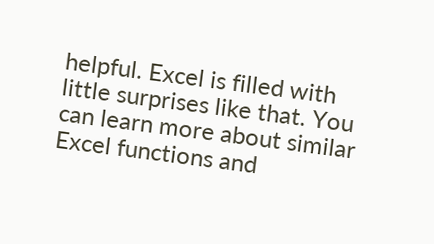helpful. Excel is filled with little surprises like that. You can learn more about similar Excel functions and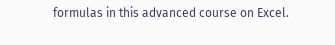formulas in this advanced course on Excel.